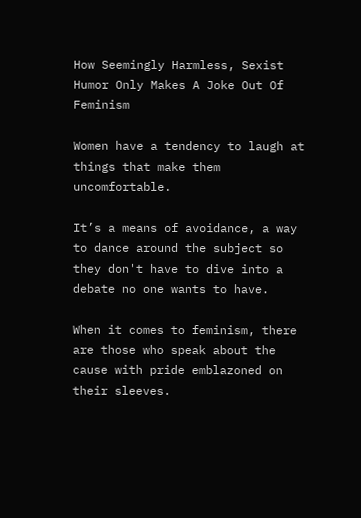How Seemingly Harmless, Sexist Humor Only Makes A Joke Out Of Feminism

Women have a tendency to laugh at things that make them uncomfortable.

It’s a means of avoidance, a way to dance around the subject so they don't have to dive into a debate no one wants to have.

When it comes to feminism, there are those who speak about the cause with pride emblazoned on their sleeves.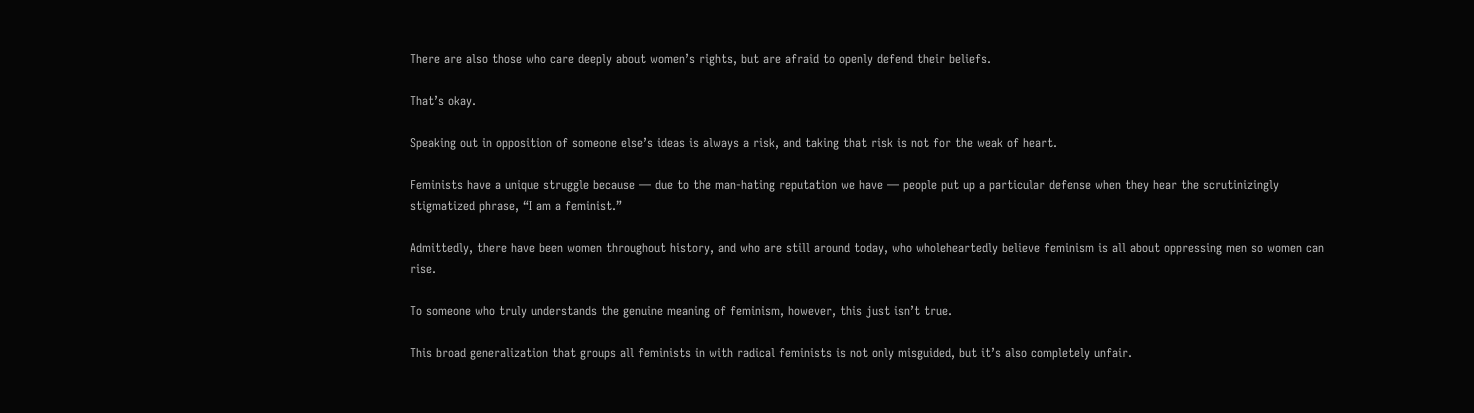There are also those who care deeply about women’s rights, but are afraid to openly defend their beliefs.

That’s okay.

Speaking out in opposition of someone else’s ideas is always a risk, and taking that risk is not for the weak of heart.

Feminists have a unique struggle because — due to the man-hating reputation we have — people put up a particular defense when they hear the scrutinizingly stigmatized phrase, “I am a feminist.”

Admittedly, there have been women throughout history, and who are still around today, who wholeheartedly believe feminism is all about oppressing men so women can rise.

To someone who truly understands the genuine meaning of feminism, however, this just isn’t true.

This broad generalization that groups all feminists in with radical feminists is not only misguided, but it’s also completely unfair.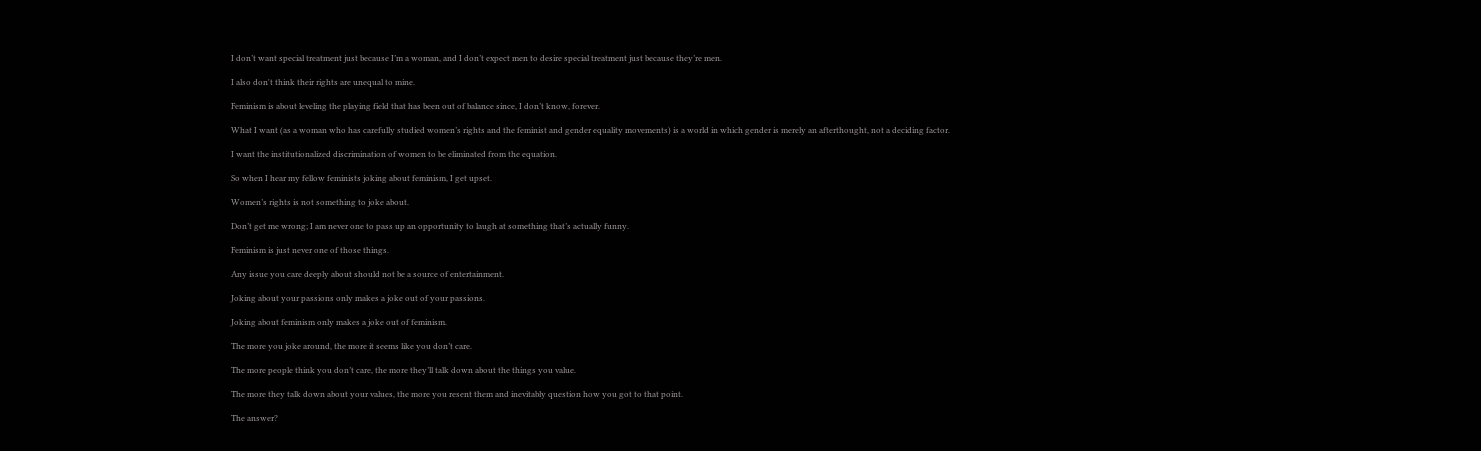I don’t want special treatment just because I’m a woman, and I don’t expect men to desire special treatment just because they’re men.

I also don't think their rights are unequal to mine.

Feminism is about leveling the playing field that has been out of balance since, I don’t know, forever.

What I want (as a woman who has carefully studied women’s rights and the feminist and gender equality movements) is a world in which gender is merely an afterthought, not a deciding factor.

I want the institutionalized discrimination of women to be eliminated from the equation.

So when I hear my fellow feminists joking about feminism, I get upset.

Women’s rights is not something to joke about.

Don’t get me wrong; I am never one to pass up an opportunity to laugh at something that’s actually funny.

Feminism is just never one of those things.

Any issue you care deeply about should not be a source of entertainment.

Joking about your passions only makes a joke out of your passions.

Joking about feminism only makes a joke out of feminism.

The more you joke around, the more it seems like you don’t care.

The more people think you don’t care, the more they’ll talk down about the things you value.

The more they talk down about your values, the more you resent them and inevitably question how you got to that point.

The answer?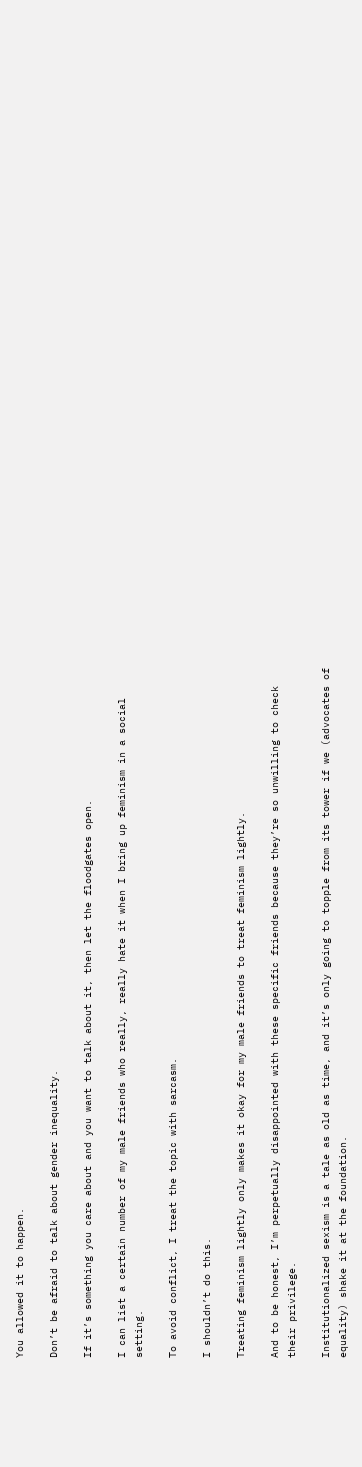You allowed it to happen.

Don’t be afraid to talk about gender inequality.

If it’s something you care about and you want to talk about it, then let the floodgates open.

I can list a certain number of my male friends who really, really hate it when I bring up feminism in a social setting.

To avoid conflict, I treat the topic with sarcasm.

I shouldn’t do this.

Treating feminism lightly only makes it okay for my male friends to treat feminism lightly.

And to be honest, I’m perpetually disappointed with these specific friends because they’re so unwilling to check their privilege.

Institutionalized sexism is a tale as old as time, and it’s only going to topple from its tower if we (advocates of equality) shake it at the foundation.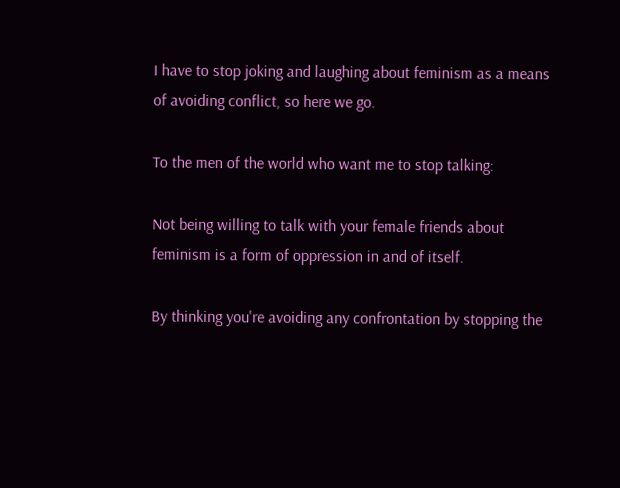I have to stop joking and laughing about feminism as a means of avoiding conflict, so here we go.

To the men of the world who want me to stop talking:

Not being willing to talk with your female friends about feminism is a form of oppression in and of itself.

By thinking you're avoiding any confrontation by stopping the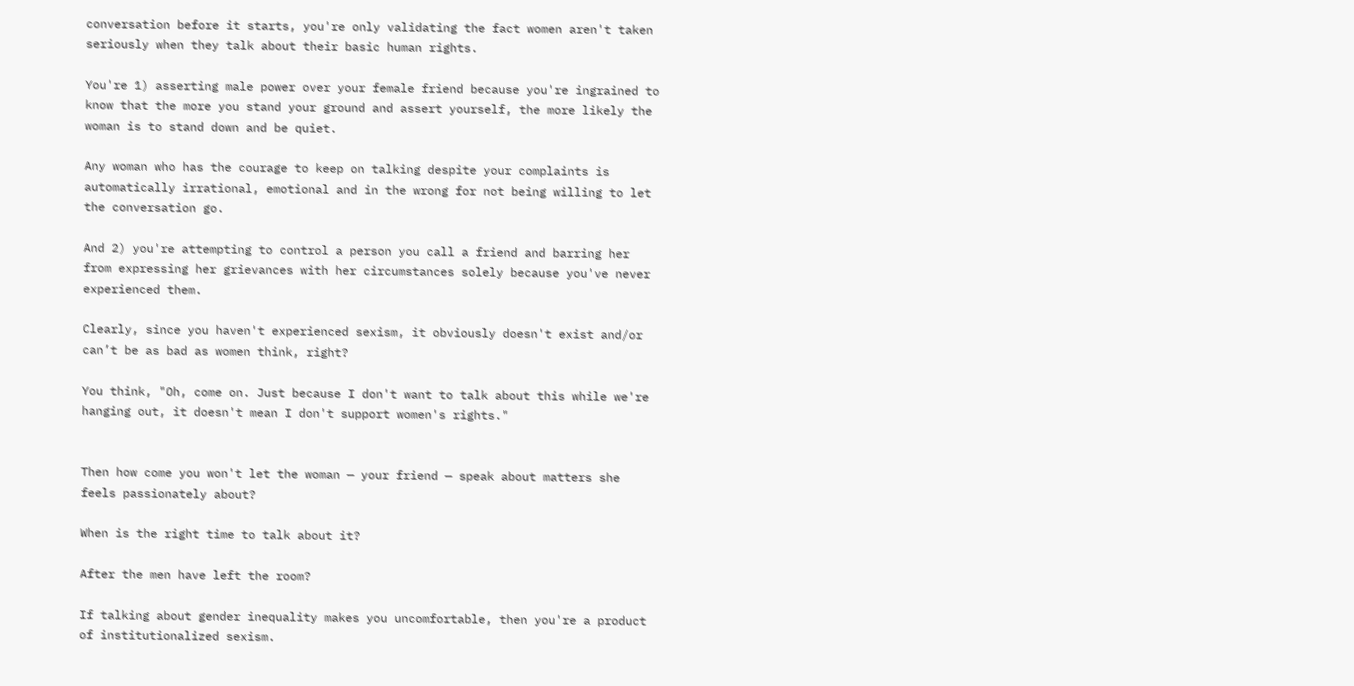conversation before it starts, you're only validating the fact women aren't taken seriously when they talk about their basic human rights.

You're 1) asserting male power over your female friend because you're ingrained to know that the more you stand your ground and assert yourself, the more likely the woman is to stand down and be quiet.

Any woman who has the courage to keep on talking despite your complaints is automatically irrational, emotional and in the wrong for not being willing to let the conversation go.

And 2) you're attempting to control a person you call a friend and barring her from expressing her grievances with her circumstances solely because you've never experienced them.

Clearly, since you haven't experienced sexism, it obviously doesn't exist and/or can’t be as bad as women think, right?

You think, "Oh, come on. Just because I don't want to talk about this while we're hanging out, it doesn't mean I don't support women's rights."


Then how come you won't let the woman — your friend — speak about matters she feels passionately about?

When is the right time to talk about it?

After the men have left the room?

If talking about gender inequality makes you uncomfortable, then you're a product of institutionalized sexism.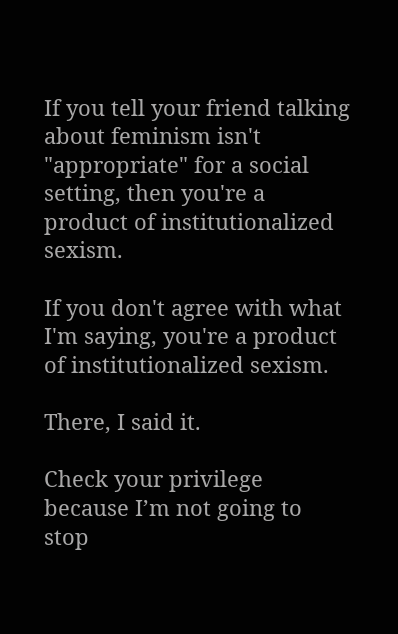If you tell your friend talking about feminism isn't "appropriate" for a social setting, then you're a product of institutionalized sexism.

If you don't agree with what I'm saying, you're a product of institutionalized sexism.

There, I said it.

Check your privilege because I’m not going to stop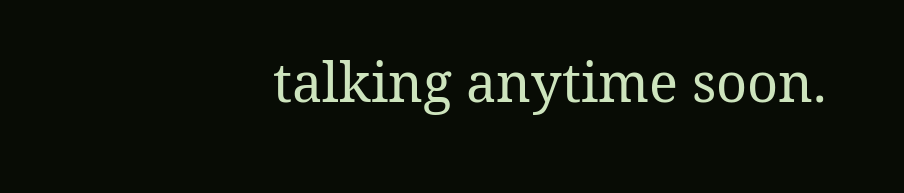talking anytime soon.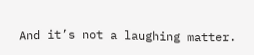And it’s not a laughing matter.